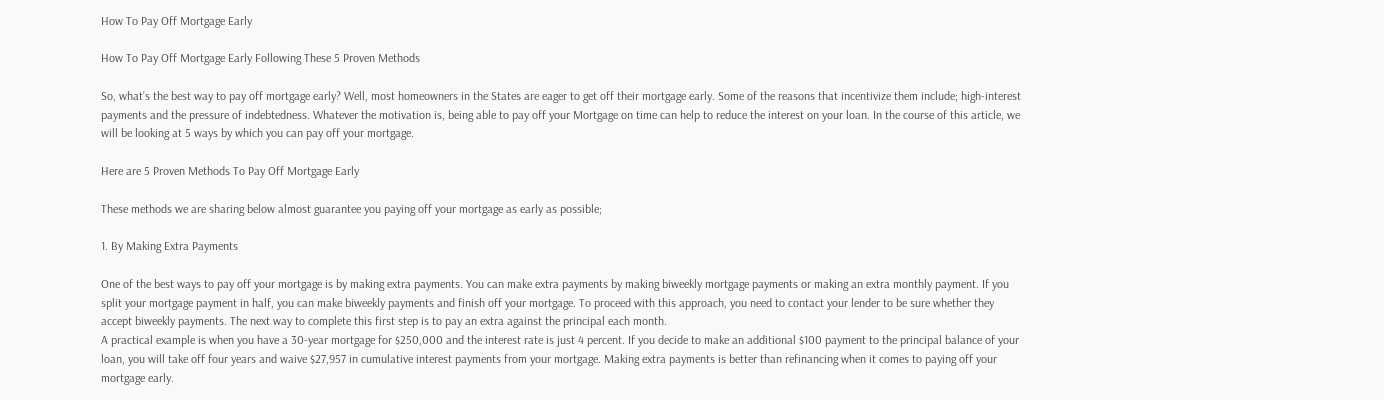How To Pay Off Mortgage Early

How To Pay Off Mortgage Early Following These 5 Proven Methods

So, what’s the best way to pay off mortgage early? Well, most homeowners in the States are eager to get off their mortgage early. Some of the reasons that incentivize them include; high-interest payments and the pressure of indebtedness. Whatever the motivation is, being able to pay off your Mortgage on time can help to reduce the interest on your loan. In the course of this article, we will be looking at 5 ways by which you can pay off your mortgage.

Here are 5 Proven Methods To Pay Off Mortgage Early

These methods we are sharing below almost guarantee you paying off your mortgage as early as possible;

1. By Making Extra Payments

One of the best ways to pay off your mortgage is by making extra payments. You can make extra payments by making biweekly mortgage payments or making an extra monthly payment. If you split your mortgage payment in half, you can make biweekly payments and finish off your mortgage. To proceed with this approach, you need to contact your lender to be sure whether they accept biweekly payments. The next way to complete this first step is to pay an extra against the principal each month.
A practical example is when you have a 30-year mortgage for $250,000 and the interest rate is just 4 percent. If you decide to make an additional $100 payment to the principal balance of your loan, you will take off four years and waive $27,957 in cumulative interest payments from your mortgage. Making extra payments is better than refinancing when it comes to paying off your mortgage early.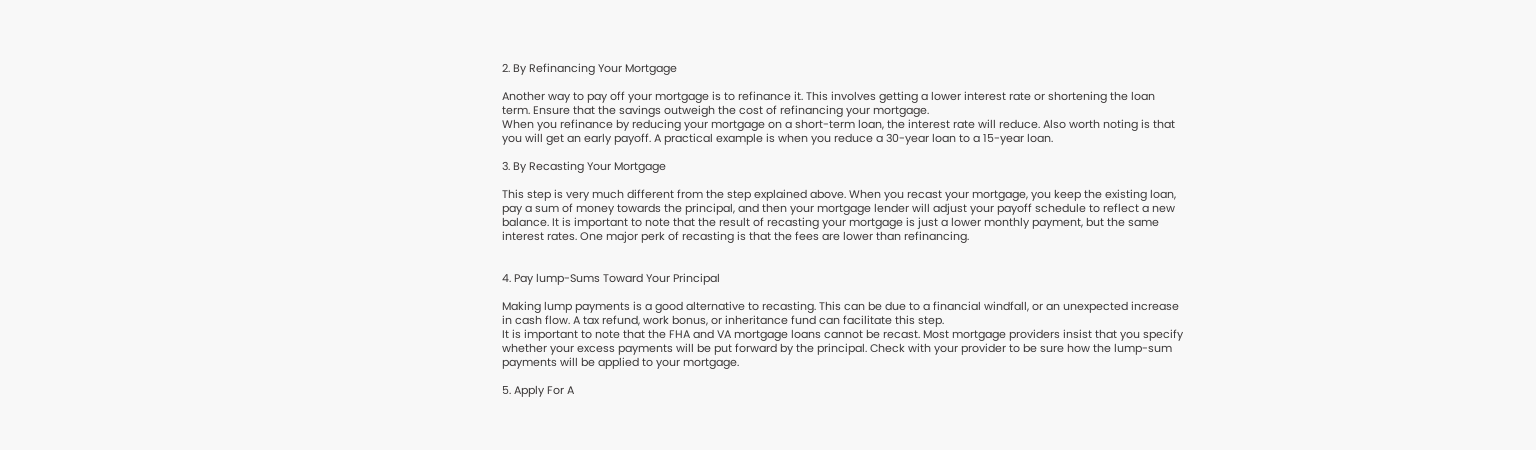2. By Refinancing Your Mortgage

Another way to pay off your mortgage is to refinance it. This involves getting a lower interest rate or shortening the loan term. Ensure that the savings outweigh the cost of refinancing your mortgage.
When you refinance by reducing your mortgage on a short-term loan, the interest rate will reduce. Also worth noting is that you will get an early payoff. A practical example is when you reduce a 30-year loan to a 15-year loan.

3. By Recasting Your Mortgage

This step is very much different from the step explained above. When you recast your mortgage, you keep the existing loan, pay a sum of money towards the principal, and then your mortgage lender will adjust your payoff schedule to reflect a new balance. It is important to note that the result of recasting your mortgage is just a lower monthly payment, but the same interest rates. One major perk of recasting is that the fees are lower than refinancing.


4. Pay lump-Sums Toward Your Principal

Making lump payments is a good alternative to recasting. This can be due to a financial windfall, or an unexpected increase in cash flow. A tax refund, work bonus, or inheritance fund can facilitate this step.
It is important to note that the FHA and VA mortgage loans cannot be recast. Most mortgage providers insist that you specify whether your excess payments will be put forward by the principal. Check with your provider to be sure how the lump-sum payments will be applied to your mortgage.

5. Apply For A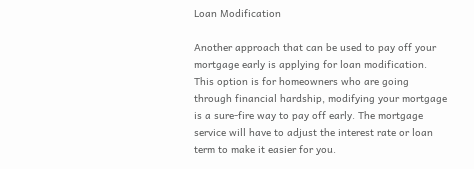Loan Modification

Another approach that can be used to pay off your mortgage early is applying for loan modification. This option is for homeowners who are going through financial hardship, modifying your mortgage is a sure-fire way to pay off early. The mortgage service will have to adjust the interest rate or loan term to make it easier for you.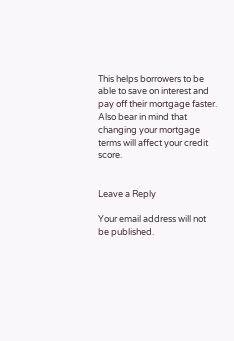This helps borrowers to be able to save on interest and pay off their mortgage faster. Also bear in mind that changing your mortgage terms will affect your credit score.


Leave a Reply

Your email address will not be published.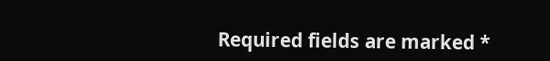Required fields are marked *